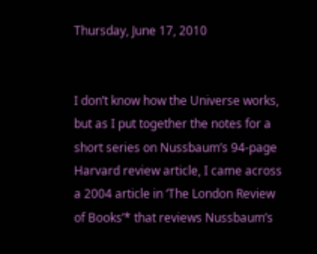Thursday, June 17, 2010


I don’t know how the Universe works, but as I put together the notes for a short series on Nussbaum’s 94-page Harvard review article, I came across a 2004 article in ‘The London Review of Books’* that reviews Nussbaum’s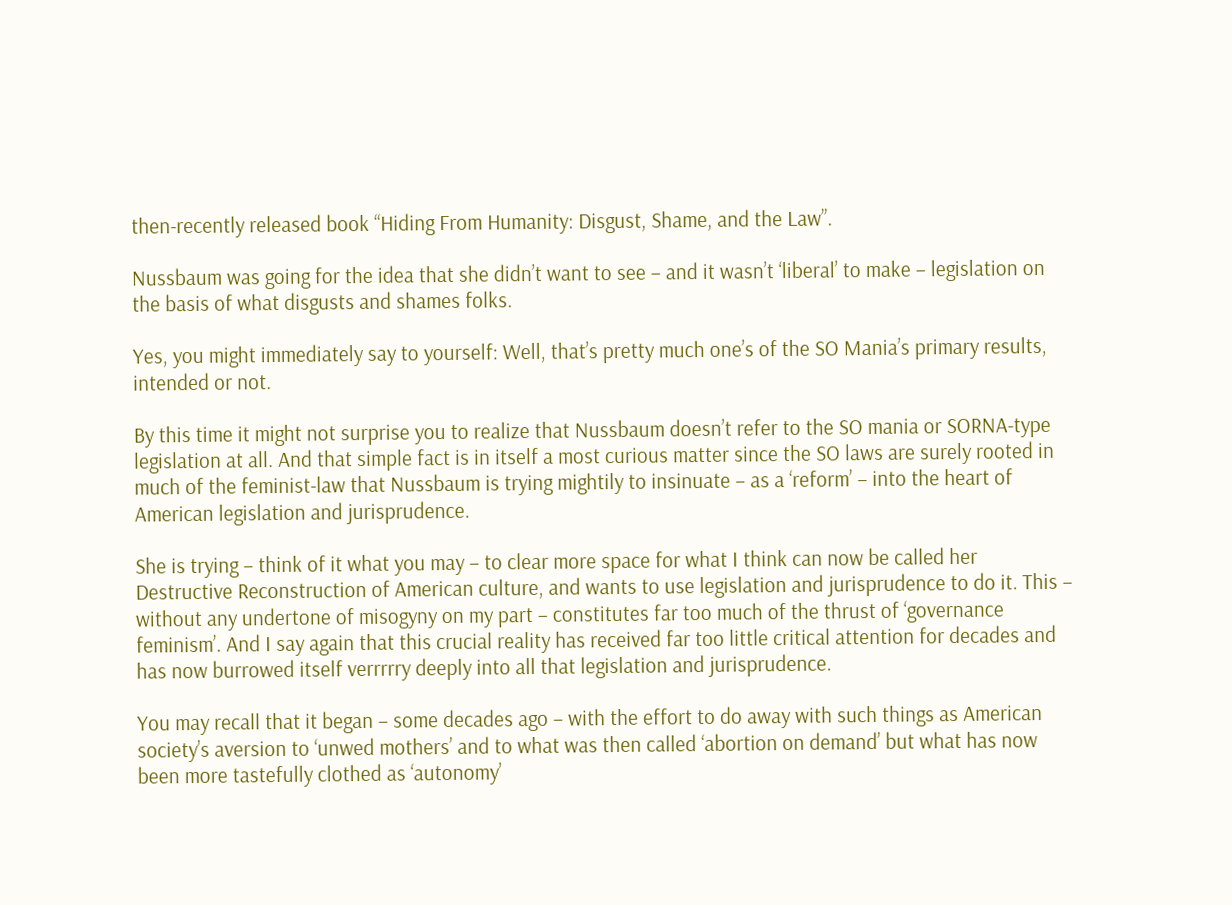then-recently released book “Hiding From Humanity: Disgust, Shame, and the Law”.

Nussbaum was going for the idea that she didn’t want to see – and it wasn’t ‘liberal’ to make – legislation on the basis of what disgusts and shames folks.

Yes, you might immediately say to yourself: Well, that’s pretty much one’s of the SO Mania’s primary results, intended or not.

By this time it might not surprise you to realize that Nussbaum doesn’t refer to the SO mania or SORNA-type legislation at all. And that simple fact is in itself a most curious matter since the SO laws are surely rooted in much of the feminist-law that Nussbaum is trying mightily to insinuate – as a ‘reform’ – into the heart of American legislation and jurisprudence.

She is trying – think of it what you may – to clear more space for what I think can now be called her Destructive Reconstruction of American culture, and wants to use legislation and jurisprudence to do it. This – without any undertone of misogyny on my part – constitutes far too much of the thrust of ‘governance feminism’. And I say again that this crucial reality has received far too little critical attention for decades and has now burrowed itself verrrrry deeply into all that legislation and jurisprudence.

You may recall that it began – some decades ago – with the effort to do away with such things as American society’s aversion to ‘unwed mothers’ and to what was then called ‘abortion on demand’ but what has now been more tastefully clothed as ‘autonomy’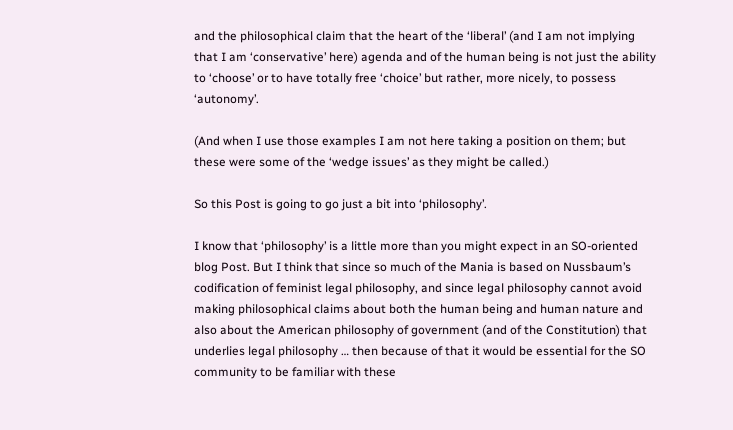and the philosophical claim that the heart of the ‘liberal’ (and I am not implying that I am ‘conservative’ here) agenda and of the human being is not just the ability to ‘choose’ or to have totally free ‘choice’ but rather, more nicely, to possess ‘autonomy’.

(And when I use those examples I am not here taking a position on them; but these were some of the ‘wedge issues’ as they might be called.)

So this Post is going to go just a bit into ‘philosophy’.

I know that ‘philosophy’ is a little more than you might expect in an SO-oriented blog Post. But I think that since so much of the Mania is based on Nussbaum’s codification of feminist legal philosophy, and since legal philosophy cannot avoid making philosophical claims about both the human being and human nature and also about the American philosophy of government (and of the Constitution) that underlies legal philosophy … then because of that it would be essential for the SO community to be familiar with these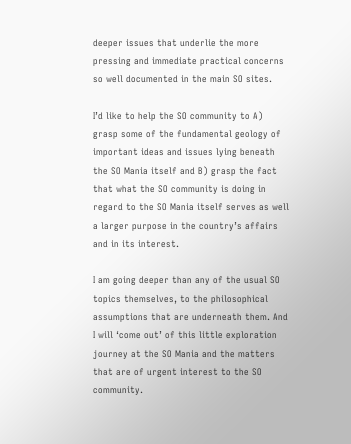deeper issues that underlie the more pressing and immediate practical concerns so well documented in the main SO sites.

I’d like to help the SO community to A) grasp some of the fundamental geology of important ideas and issues lying beneath the SO Mania itself and B) grasp the fact that what the SO community is doing in regard to the SO Mania itself serves as well a larger purpose in the country’s affairs and in its interest.

I am going deeper than any of the usual SO topics themselves, to the philosophical assumptions that are underneath them. And I will ‘come out’ of this little exploration journey at the SO Mania and the matters that are of urgent interest to the SO community.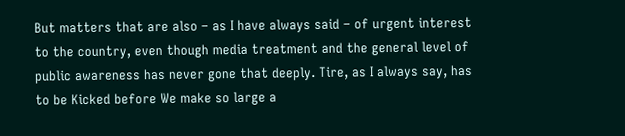But matters that are also – as I have always said – of urgent interest to the country, even though media treatment and the general level of public awareness has never gone that deeply. Tire, as I always say, has to be Kicked before We make so large a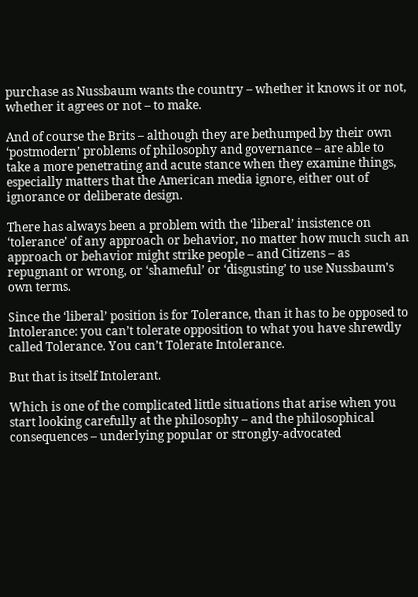purchase as Nussbaum wants the country – whether it knows it or not, whether it agrees or not – to make.

And of course the Brits – although they are bethumped by their own ‘postmodern’ problems of philosophy and governance – are able to take a more penetrating and acute stance when they examine things, especially matters that the American media ignore, either out of ignorance or deliberate design.

There has always been a problem with the ‘liberal’ insistence on ‘tolerance’ of any approach or behavior, no matter how much such an approach or behavior might strike people – and Citizens – as repugnant or wrong, or ‘shameful’ or ‘disgusting’ to use Nussbaum’s own terms.

Since the ‘liberal’ position is for Tolerance, than it has to be opposed to Intolerance: you can’t tolerate opposition to what you have shrewdly called Tolerance. You can’t Tolerate Intolerance.

But that is itself Intolerant.

Which is one of the complicated little situations that arise when you start looking carefully at the philosophy – and the philosophical consequences – underlying popular or strongly-advocated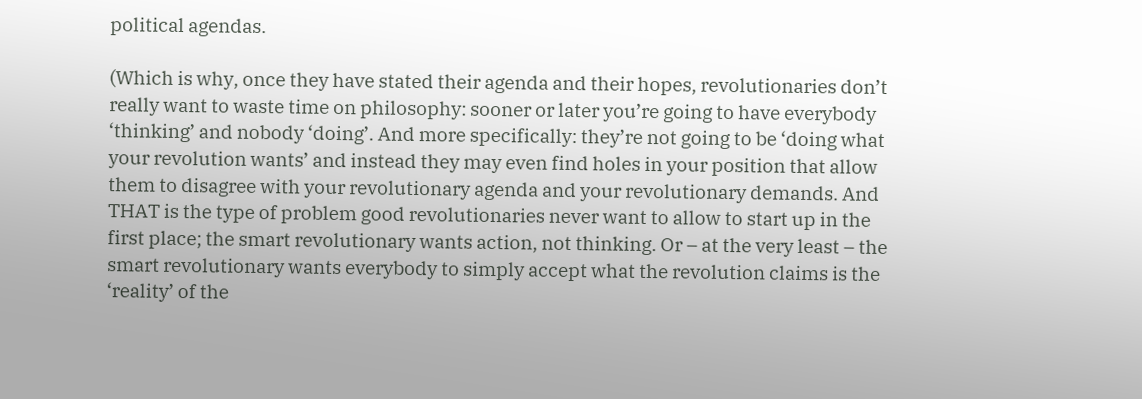political agendas.

(Which is why, once they have stated their agenda and their hopes, revolutionaries don’t really want to waste time on philosophy: sooner or later you’re going to have everybody ‘thinking’ and nobody ‘doing’. And more specifically: they’re not going to be ‘doing what your revolution wants’ and instead they may even find holes in your position that allow them to disagree with your revolutionary agenda and your revolutionary demands. And THAT is the type of problem good revolutionaries never want to allow to start up in the first place; the smart revolutionary wants action, not thinking. Or – at the very least – the smart revolutionary wants everybody to simply accept what the revolution claims is the ‘reality’ of the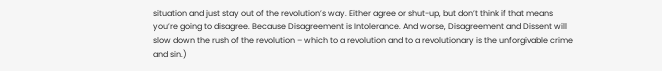situation and just stay out of the revolution’s way. Either agree or shut-up, but don’t think if that means you’re going to disagree. Because Disagreement is Intolerance. And worse, Disagreement and Dissent will slow down the rush of the revolution – which to a revolution and to a revolutionary is the unforgivable crime and sin.)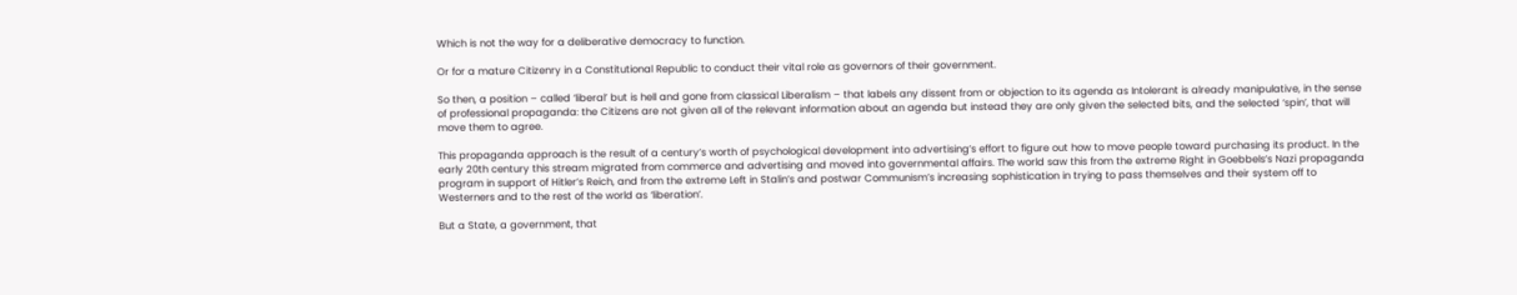Which is not the way for a deliberative democracy to function.

Or for a mature Citizenry in a Constitutional Republic to conduct their vital role as governors of their government.

So then, a position – called ‘liberal’ but is hell and gone from classical Liberalism – that labels any dissent from or objection to its agenda as Intolerant is already manipulative, in the sense of professional propaganda: the Citizens are not given all of the relevant information about an agenda but instead they are only given the selected bits, and the selected ‘spin’, that will move them to agree.

This propaganda approach is the result of a century’s worth of psychological development into advertising’s effort to figure out how to move people toward purchasing its product. In the early 20th century this stream migrated from commerce and advertising and moved into governmental affairs. The world saw this from the extreme Right in Goebbels’s Nazi propaganda program in support of Hitler’s Reich, and from the extreme Left in Stalin’s and postwar Communism’s increasing sophistication in trying to pass themselves and their system off to Westerners and to the rest of the world as ‘liberation’.

But a State, a government, that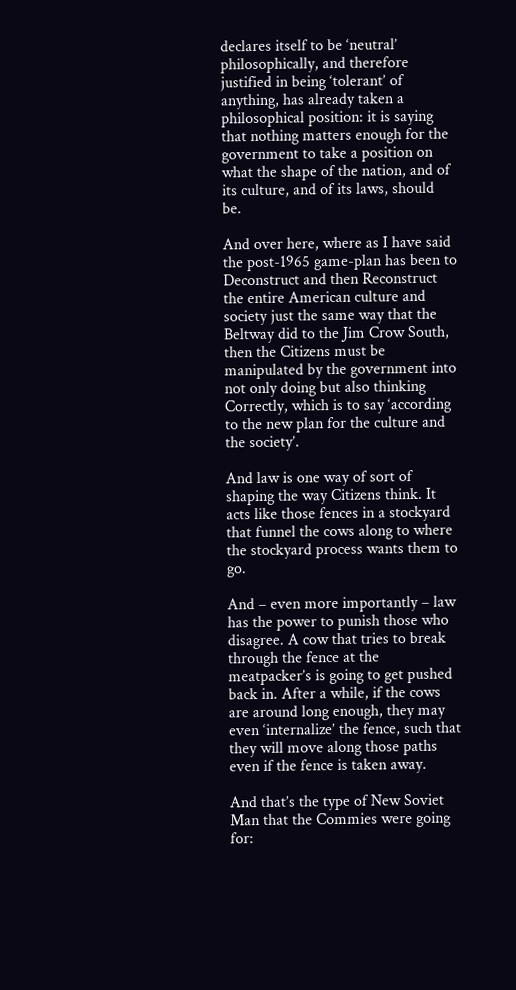declares itself to be ‘neutral’ philosophically, and therefore justified in being ‘tolerant’ of anything, has already taken a philosophical position: it is saying that nothing matters enough for the government to take a position on what the shape of the nation, and of its culture, and of its laws, should be.

And over here, where as I have said the post-1965 game-plan has been to Deconstruct and then Reconstruct the entire American culture and society just the same way that the Beltway did to the Jim Crow South, then the Citizens must be manipulated by the government into not only doing but also thinking Correctly, which is to say ‘according to the new plan for the culture and the society’.

And law is one way of sort of shaping the way Citizens think. It acts like those fences in a stockyard that funnel the cows along to where the stockyard process wants them to go.

And – even more importantly – law has the power to punish those who disagree. A cow that tries to break through the fence at the meatpacker’s is going to get pushed back in. After a while, if the cows are around long enough, they may even ‘internalize’ the fence, such that they will move along those paths even if the fence is taken away.

And that’s the type of New Soviet Man that the Commies were going for: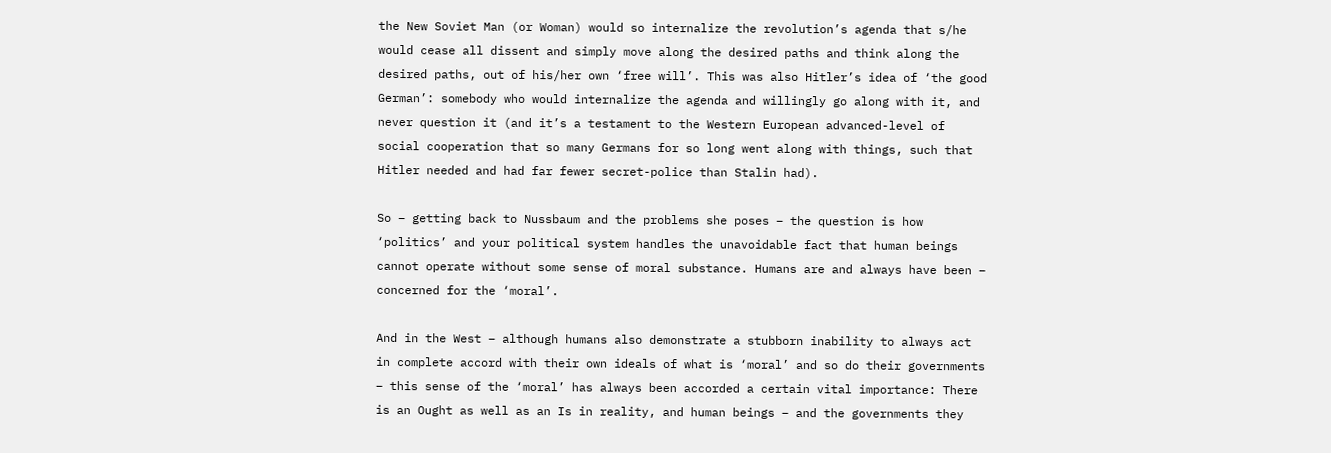the New Soviet Man (or Woman) would so internalize the revolution’s agenda that s/he would cease all dissent and simply move along the desired paths and think along the desired paths, out of his/her own ‘free will’. This was also Hitler’s idea of ‘the good German’: somebody who would internalize the agenda and willingly go along with it, and never question it (and it’s a testament to the Western European advanced-level of social cooperation that so many Germans for so long went along with things, such that Hitler needed and had far fewer secret-police than Stalin had).

So – getting back to Nussbaum and the problems she poses – the question is how ‘politics’ and your political system handles the unavoidable fact that human beings cannot operate without some sense of moral substance. Humans are and always have been – concerned for the ‘moral’.

And in the West – although humans also demonstrate a stubborn inability to always act in complete accord with their own ideals of what is ‘moral’ and so do their governments – this sense of the ‘moral’ has always been accorded a certain vital importance: There is an Ought as well as an Is in reality, and human beings – and the governments they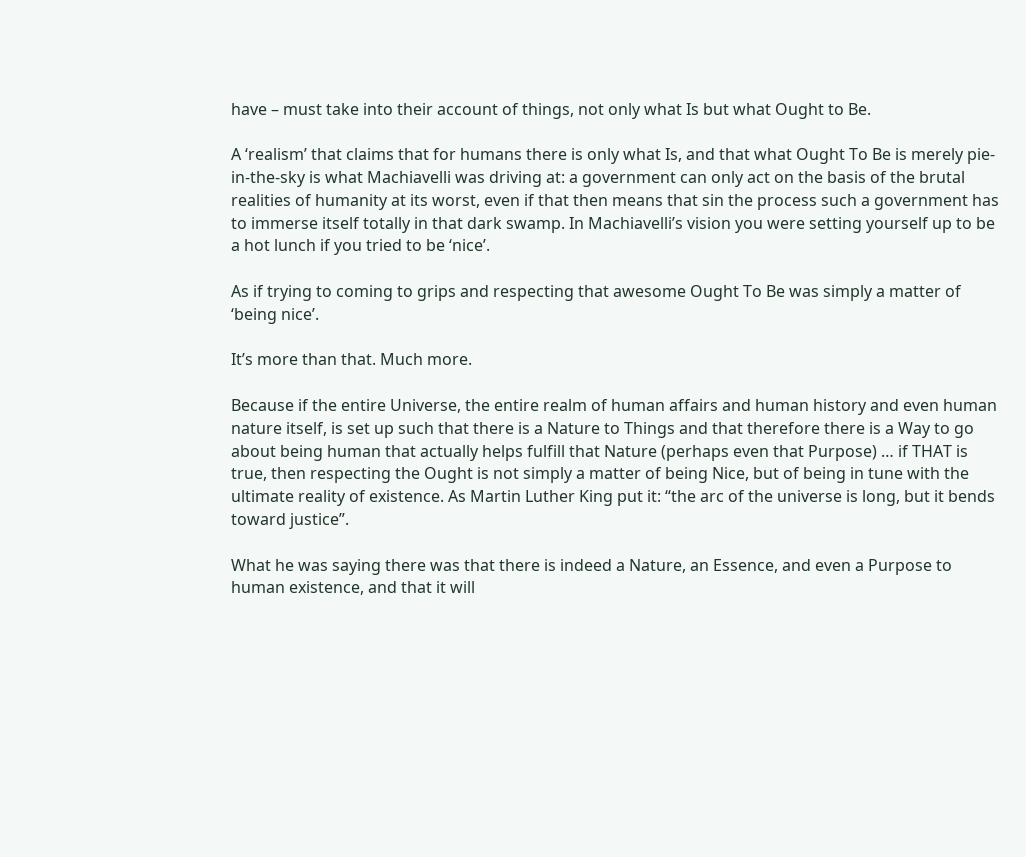have – must take into their account of things, not only what Is but what Ought to Be.

A ‘realism’ that claims that for humans there is only what Is, and that what Ought To Be is merely pie-in-the-sky is what Machiavelli was driving at: a government can only act on the basis of the brutal realities of humanity at its worst, even if that then means that sin the process such a government has to immerse itself totally in that dark swamp. In Machiavelli’s vision you were setting yourself up to be a hot lunch if you tried to be ‘nice’.

As if trying to coming to grips and respecting that awesome Ought To Be was simply a matter of ‘being nice’.

It’s more than that. Much more.

Because if the entire Universe, the entire realm of human affairs and human history and even human nature itself, is set up such that there is a Nature to Things and that therefore there is a Way to go about being human that actually helps fulfill that Nature (perhaps even that Purpose) … if THAT is true, then respecting the Ought is not simply a matter of being Nice, but of being in tune with the ultimate reality of existence. As Martin Luther King put it: “the arc of the universe is long, but it bends toward justice”.

What he was saying there was that there is indeed a Nature, an Essence, and even a Purpose to human existence, and that it will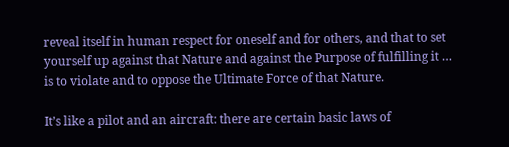reveal itself in human respect for oneself and for others, and that to set yourself up against that Nature and against the Purpose of fulfilling it … is to violate and to oppose the Ultimate Force of that Nature.

It’s like a pilot and an aircraft: there are certain basic laws of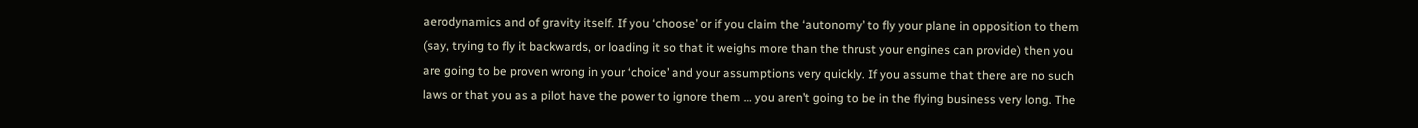aerodynamics and of gravity itself. If you ‘choose’ or if you claim the ‘autonomy’ to fly your plane in opposition to them (say, trying to fly it backwards, or loading it so that it weighs more than the thrust your engines can provide) then you are going to be proven wrong in your ‘choice’ and your assumptions very quickly. If you assume that there are no such laws or that you as a pilot have the power to ignore them … you aren’t going to be in the flying business very long. The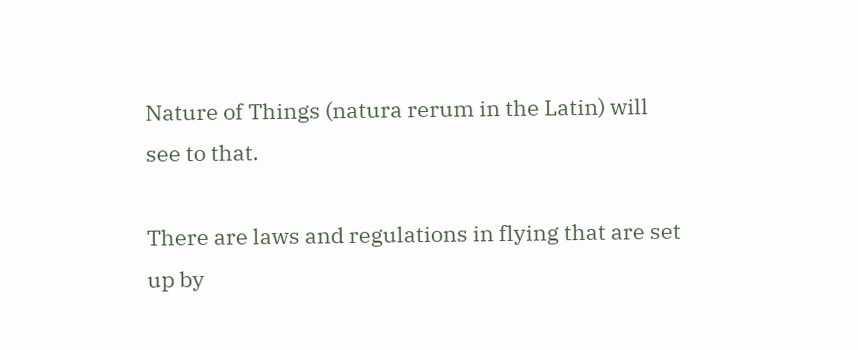Nature of Things (natura rerum in the Latin) will see to that.

There are laws and regulations in flying that are set up by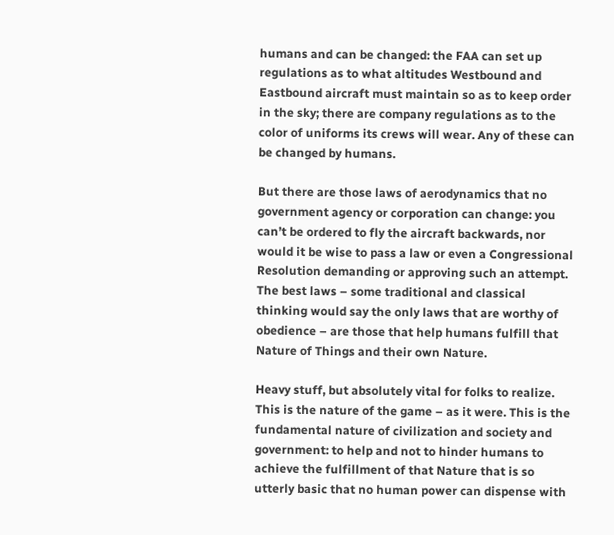humans and can be changed: the FAA can set up regulations as to what altitudes Westbound and Eastbound aircraft must maintain so as to keep order in the sky; there are company regulations as to the color of uniforms its crews will wear. Any of these can be changed by humans.

But there are those laws of aerodynamics that no government agency or corporation can change: you can’t be ordered to fly the aircraft backwards, nor would it be wise to pass a law or even a Congressional Resolution demanding or approving such an attempt. The best laws – some traditional and classical thinking would say the only laws that are worthy of obedience – are those that help humans fulfill that Nature of Things and their own Nature.

Heavy stuff, but absolutely vital for folks to realize. This is the nature of the game – as it were. This is the fundamental nature of civilization and society and government: to help and not to hinder humans to achieve the fulfillment of that Nature that is so utterly basic that no human power can dispense with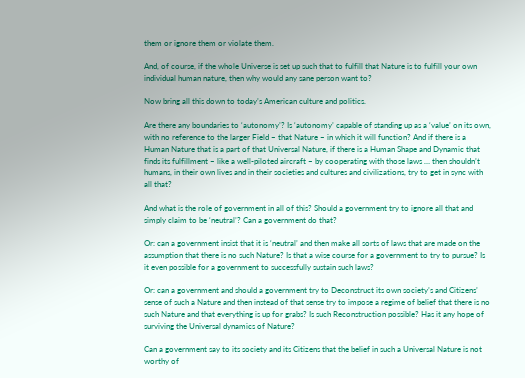them or ignore them or violate them.

And, of course, if the whole Universe is set up such that to fulfill that Nature is to fulfill your own individual human nature, then why would any sane person want to?

Now bring all this down to today’s American culture and politics.

Are there any boundaries to ‘autonomy’? Is ‘autonomy’ capable of standing up as a ‘value’ on its own, with no reference to the larger Field – that Nature – in which it will function? And if there is a Human Nature that is a part of that Universal Nature, if there is a Human Shape and Dynamic that finds its fulfillment – like a well-piloted aircraft – by cooperating with those laws … then shouldn’t humans, in their own lives and in their societies and cultures and civilizations, try to get in sync with all that?

And what is the role of government in all of this? Should a government try to ignore all that and simply claim to be ‘neutral’? Can a government do that?

Or: can a government insist that it is ‘neutral’ and then make all sorts of laws that are made on the assumption that there is no such Nature? Is that a wise course for a government to try to pursue? Is it even possible for a government to successfully sustain such laws?

Or: can a government and should a government try to Deconstruct its own society’s and Citizens’ sense of such a Nature and then instead of that sense try to impose a regime of belief that there is no such Nature and that everything is up for grabs? Is such Reconstruction possible? Has it any hope of surviving the Universal dynamics of Nature?

Can a government say to its society and its Citizens that the belief in such a Universal Nature is not worthy of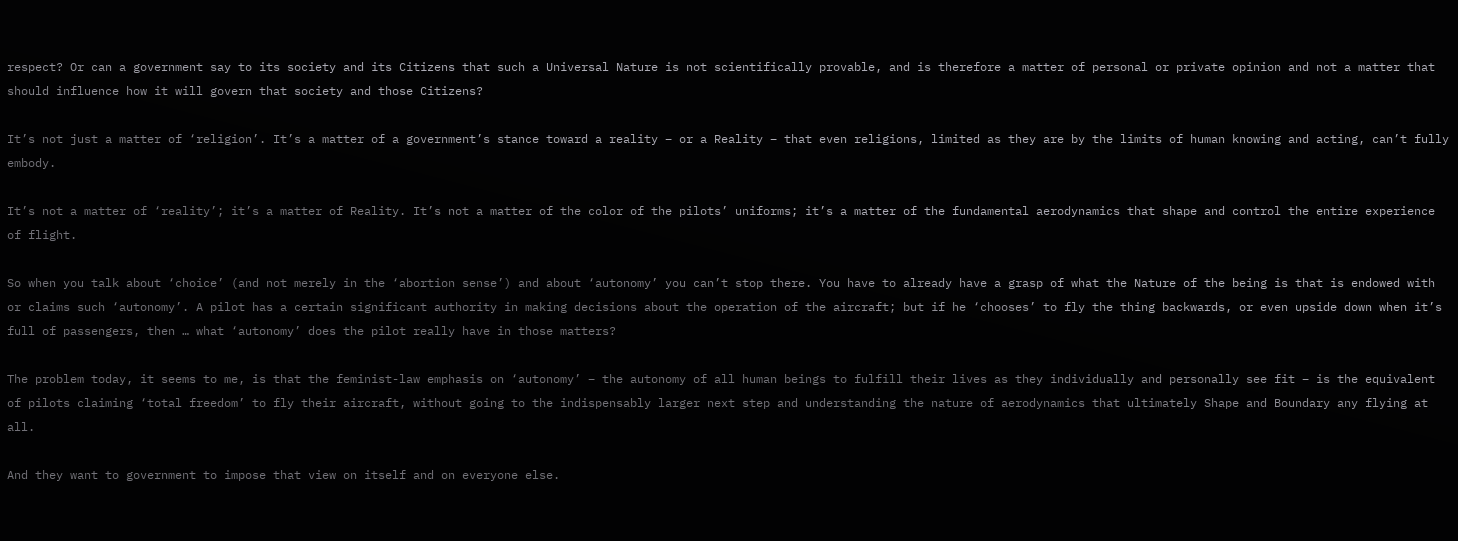respect? Or can a government say to its society and its Citizens that such a Universal Nature is not scientifically provable, and is therefore a matter of personal or private opinion and not a matter that should influence how it will govern that society and those Citizens?

It’s not just a matter of ‘religion’. It’s a matter of a government’s stance toward a reality – or a Reality – that even religions, limited as they are by the limits of human knowing and acting, can’t fully embody.

It’s not a matter of ‘reality’; it’s a matter of Reality. It’s not a matter of the color of the pilots’ uniforms; it’s a matter of the fundamental aerodynamics that shape and control the entire experience of flight.

So when you talk about ‘choice’ (and not merely in the ‘abortion sense’) and about ‘autonomy’ you can’t stop there. You have to already have a grasp of what the Nature of the being is that is endowed with or claims such ‘autonomy’. A pilot has a certain significant authority in making decisions about the operation of the aircraft; but if he ‘chooses’ to fly the thing backwards, or even upside down when it’s full of passengers, then … what ‘autonomy’ does the pilot really have in those matters?

The problem today, it seems to me, is that the feminist-law emphasis on ‘autonomy’ – the autonomy of all human beings to fulfill their lives as they individually and personally see fit – is the equivalent of pilots claiming ‘total freedom’ to fly their aircraft, without going to the indispensably larger next step and understanding the nature of aerodynamics that ultimately Shape and Boundary any flying at all.

And they want to government to impose that view on itself and on everyone else.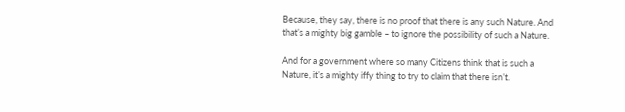Because, they say, there is no proof that there is any such Nature. And that’s a mighty big gamble – to ignore the possibility of such a Nature.

And for a government where so many Citizens think that is such a Nature, it’s a mighty iffy thing to try to claim that there isn’t.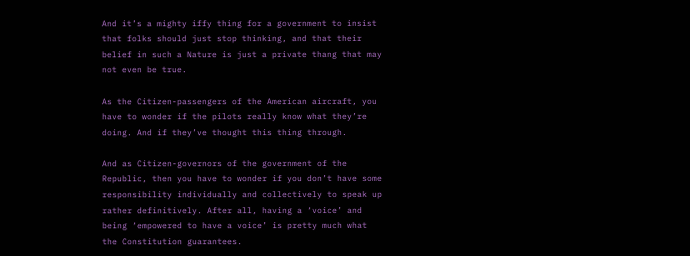And it’s a mighty iffy thing for a government to insist that folks should just stop thinking, and that their belief in such a Nature is just a private thang that may not even be true.

As the Citizen-passengers of the American aircraft, you have to wonder if the pilots really know what they’re doing. And if they’ve thought this thing through.

And as Citizen-governors of the government of the Republic, then you have to wonder if you don’t have some responsibility individually and collectively to speak up rather definitively. After all, having a ‘voice’ and being ‘empowered to have a voice’ is pretty much what the Constitution guarantees.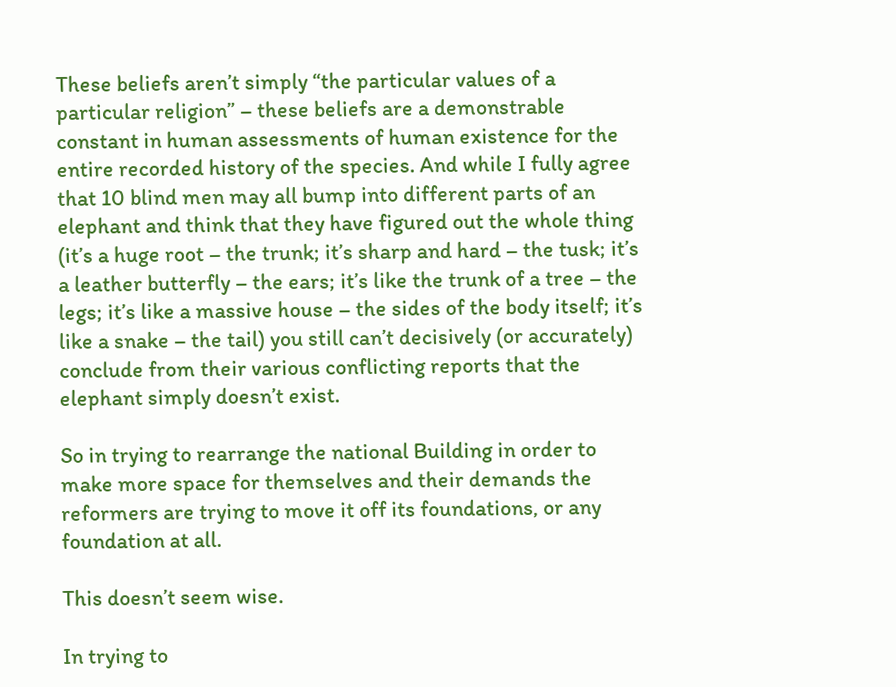These beliefs aren’t simply “the particular values of a particular religion” – these beliefs are a demonstrable constant in human assessments of human existence for the entire recorded history of the species. And while I fully agree that 10 blind men may all bump into different parts of an elephant and think that they have figured out the whole thing (it’s a huge root – the trunk; it’s sharp and hard – the tusk; it’s a leather butterfly – the ears; it’s like the trunk of a tree – the legs; it’s like a massive house – the sides of the body itself; it’s like a snake – the tail) you still can’t decisively (or accurately) conclude from their various conflicting reports that the elephant simply doesn’t exist.

So in trying to rearrange the national Building in order to make more space for themselves and their demands the reformers are trying to move it off its foundations, or any foundation at all.

This doesn’t seem wise.

In trying to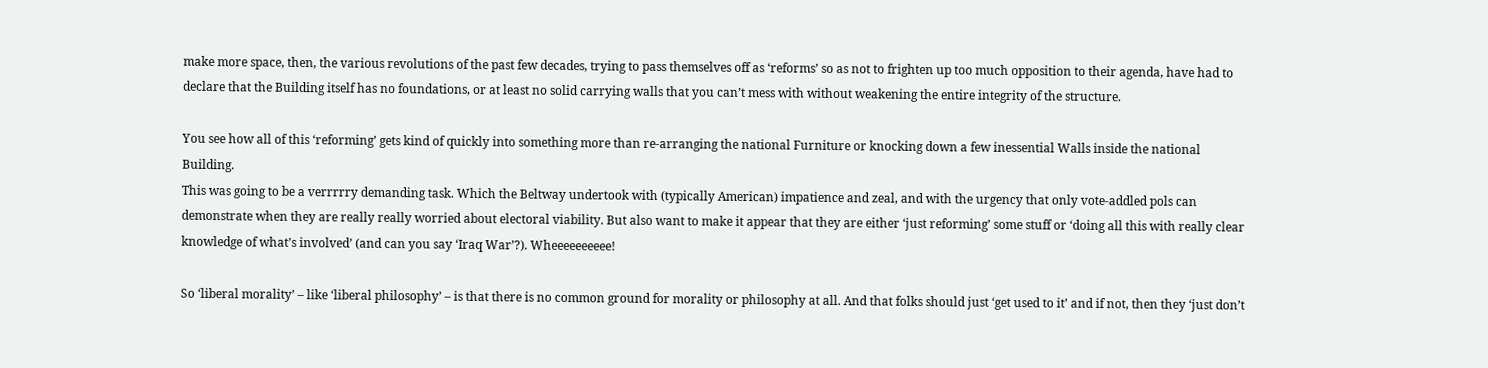make more space, then, the various revolutions of the past few decades, trying to pass themselves off as ‘reforms’ so as not to frighten up too much opposition to their agenda, have had to declare that the Building itself has no foundations, or at least no solid carrying walls that you can’t mess with without weakening the entire integrity of the structure.

You see how all of this ‘reforming’ gets kind of quickly into something more than re-arranging the national Furniture or knocking down a few inessential Walls inside the national Building.
This was going to be a verrrrry demanding task. Which the Beltway undertook with (typically American) impatience and zeal, and with the urgency that only vote-addled pols can demonstrate when they are really really worried about electoral viability. But also want to make it appear that they are either ‘just reforming’ some stuff or ‘doing all this with really clear knowledge of what’s involved’ (and can you say ‘Iraq War’?). Wheeeeeeeeee!

So ‘liberal morality’ – like ‘liberal philosophy’ – is that there is no common ground for morality or philosophy at all. And that folks should just ‘get used to it’ and if not, then they ‘just don’t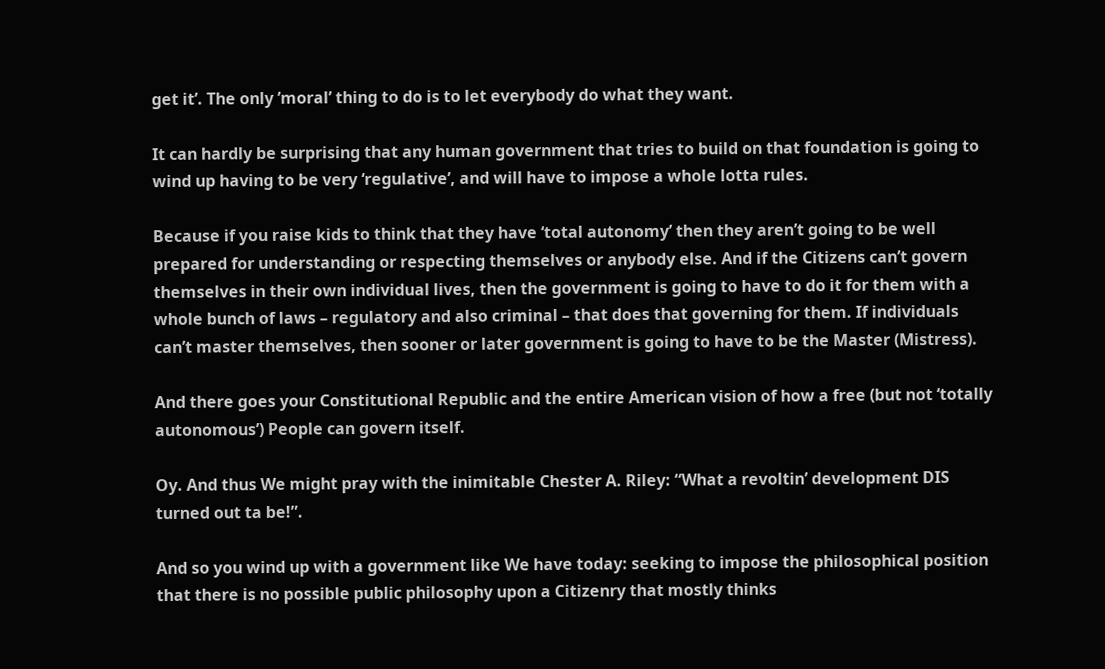get it’. The only ’moral’ thing to do is to let everybody do what they want.

It can hardly be surprising that any human government that tries to build on that foundation is going to wind up having to be very ‘regulative’, and will have to impose a whole lotta rules.

Because if you raise kids to think that they have ‘total autonomy’ then they aren’t going to be well prepared for understanding or respecting themselves or anybody else. And if the Citizens can’t govern themselves in their own individual lives, then the government is going to have to do it for them with a whole bunch of laws – regulatory and also criminal – that does that governing for them. If individuals can’t master themselves, then sooner or later government is going to have to be the Master (Mistress).

And there goes your Constitutional Republic and the entire American vision of how a free (but not ‘totally autonomous’) People can govern itself.

Oy. And thus We might pray with the inimitable Chester A. Riley: “What a revoltin’ development DIS turned out ta be!”.

And so you wind up with a government like We have today: seeking to impose the philosophical position that there is no possible public philosophy upon a Citizenry that mostly thinks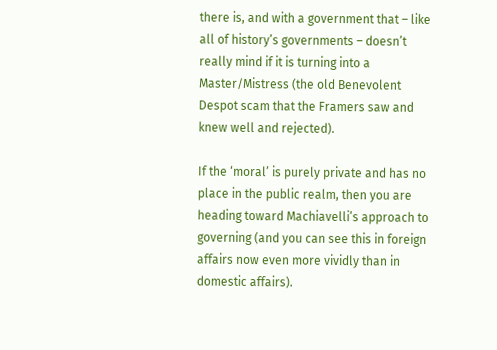there is, and with a government that – like all of history’s governments – doesn’t really mind if it is turning into a Master/Mistress (the old Benevolent Despot scam that the Framers saw and knew well and rejected).

If the ‘moral’ is purely private and has no place in the public realm, then you are heading toward Machiavelli’s approach to governing (and you can see this in foreign affairs now even more vividly than in domestic affairs).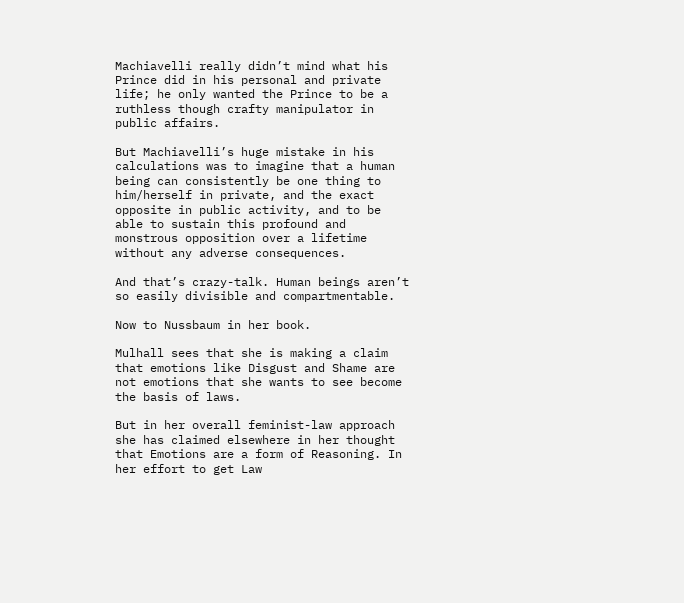Machiavelli really didn’t mind what his Prince did in his personal and private life; he only wanted the Prince to be a ruthless though crafty manipulator in public affairs.

But Machiavelli’s huge mistake in his calculations was to imagine that a human being can consistently be one thing to him/herself in private, and the exact opposite in public activity, and to be able to sustain this profound and monstrous opposition over a lifetime without any adverse consequences.

And that’s crazy-talk. Human beings aren’t so easily divisible and compartmentable.

Now to Nussbaum in her book.

Mulhall sees that she is making a claim that emotions like Disgust and Shame are not emotions that she wants to see become the basis of laws.

But in her overall feminist-law approach she has claimed elsewhere in her thought that Emotions are a form of Reasoning. In her effort to get Law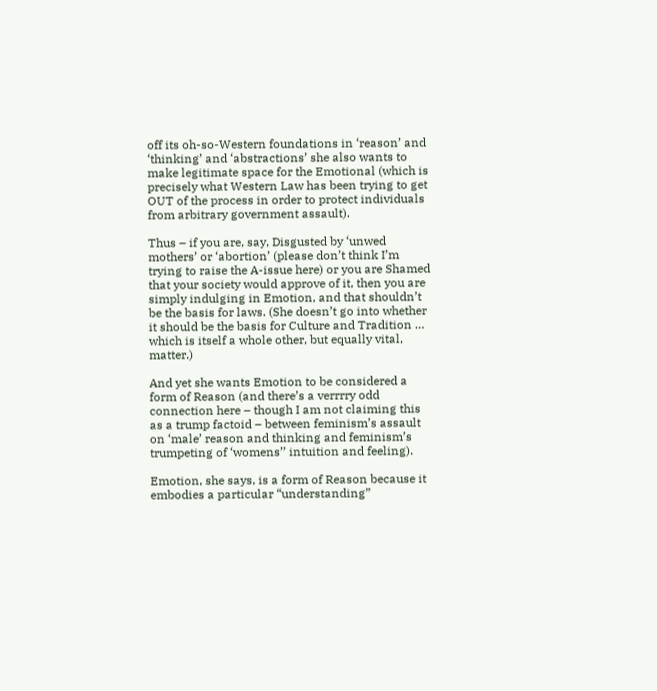off its oh-so-Western foundations in ‘reason’ and ‘thinking’ and ‘abstractions’ she also wants to make legitimate space for the Emotional (which is precisely what Western Law has been trying to get OUT of the process in order to protect individuals from arbitrary government assault).

Thus – if you are, say, Disgusted by ‘unwed mothers’ or ‘abortion’ (please don’t think I’m trying to raise the A-issue here) or you are Shamed that your society would approve of it, then you are simply indulging in Emotion, and that shouldn’t be the basis for laws. (She doesn’t go into whether it should be the basis for Culture and Tradition … which is itself a whole other, but equally vital, matter.)

And yet she wants Emotion to be considered a form of Reason (and there’s a verrrry odd connection here – though I am not claiming this as a trump factoid – between feminism’s assault on ‘male’ reason and thinking and feminism’s trumpeting of ‘womens’’ intuition and feeling).

Emotion, she says, is a form of Reason because it embodies a particular “understanding”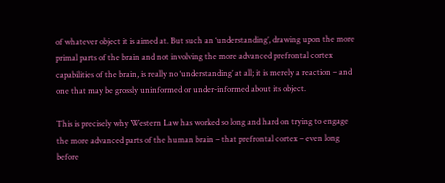of whatever object it is aimed at. But such an ‘understanding’, drawing upon the more primal parts of the brain and not involving the more advanced prefrontal cortex capabilities of the brain, is really no ‘understanding’ at all; it is merely a reaction – and one that may be grossly uninformed or under-informed about its object.

This is precisely why Western Law has worked so long and hard on trying to engage the more advanced parts of the human brain – that prefrontal cortex – even long before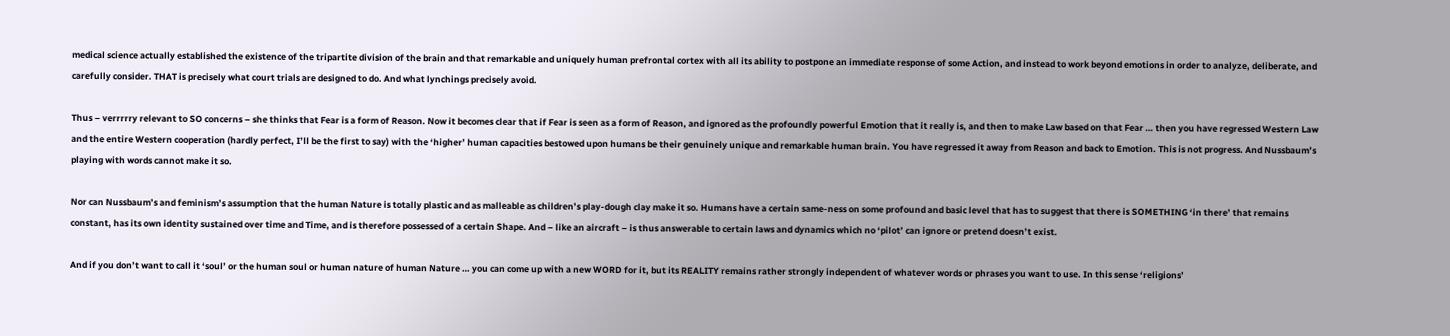medical science actually established the existence of the tripartite division of the brain and that remarkable and uniquely human prefrontal cortex with all its ability to postpone an immediate response of some Action, and instead to work beyond emotions in order to analyze, deliberate, and carefully consider. THAT is precisely what court trials are designed to do. And what lynchings precisely avoid.

Thus – verrrrry relevant to SO concerns – she thinks that Fear is a form of Reason. Now it becomes clear that if Fear is seen as a form of Reason, and ignored as the profoundly powerful Emotion that it really is, and then to make Law based on that Fear … then you have regressed Western Law and the entire Western cooperation (hardly perfect, I’ll be the first to say) with the ‘higher’ human capacities bestowed upon humans be their genuinely unique and remarkable human brain. You have regressed it away from Reason and back to Emotion. This is not progress. And Nussbaum’s playing with words cannot make it so.

Nor can Nussbaum’s and feminism’s assumption that the human Nature is totally plastic and as malleable as children’s play-dough clay make it so. Humans have a certain same-ness on some profound and basic level that has to suggest that there is SOMETHING ‘in there’ that remains constant, has its own identity sustained over time and Time, and is therefore possessed of a certain Shape. And – like an aircraft – is thus answerable to certain laws and dynamics which no ‘pilot’ can ignore or pretend doesn’t exist.

And if you don’t want to call it ‘soul’ or the human soul or human nature of human Nature … you can come up with a new WORD for it, but its REALITY remains rather strongly independent of whatever words or phrases you want to use. In this sense ‘religions’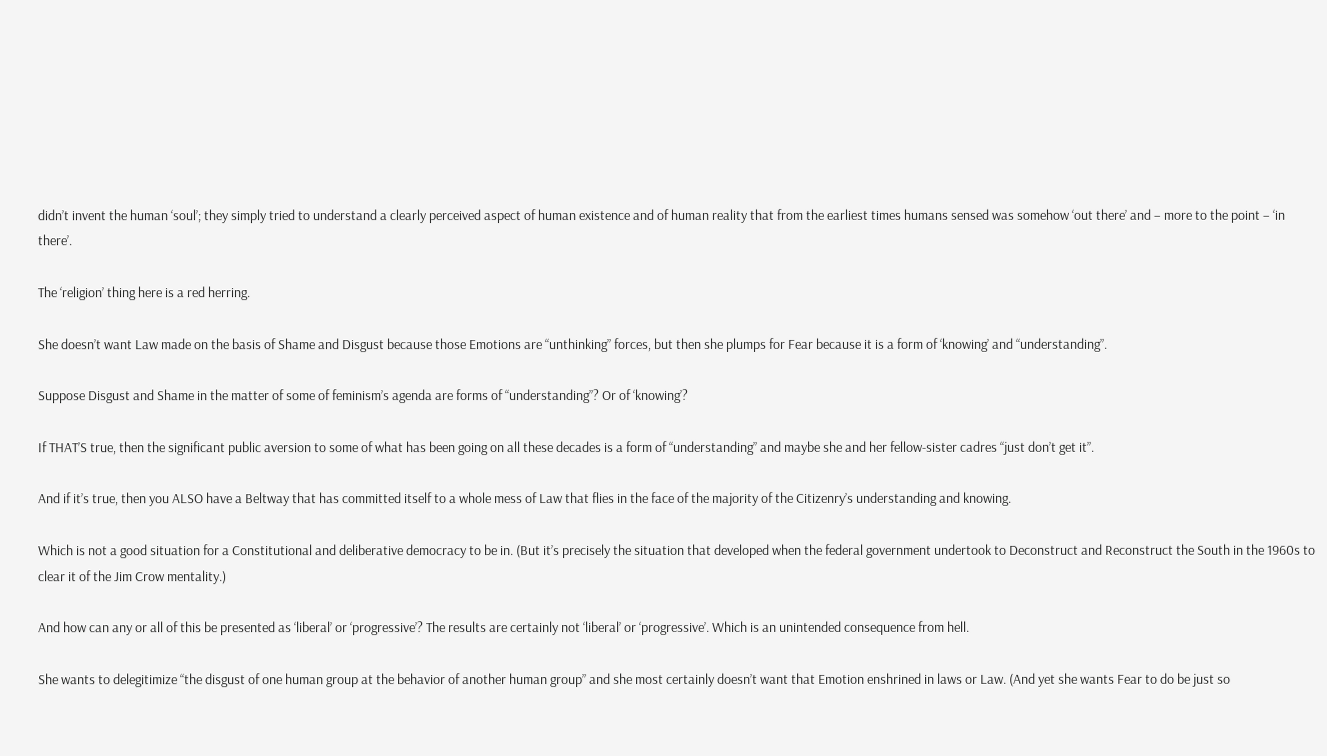didn’t invent the human ‘soul’; they simply tried to understand a clearly perceived aspect of human existence and of human reality that from the earliest times humans sensed was somehow ‘out there’ and – more to the point – ‘in there’.

The ‘religion’ thing here is a red herring.

She doesn’t want Law made on the basis of Shame and Disgust because those Emotions are “unthinking” forces, but then she plumps for Fear because it is a form of ‘knowing’ and “understanding”.

Suppose Disgust and Shame in the matter of some of feminism’s agenda are forms of “understanding”? Or of ‘knowing’?

If THAT’S true, then the significant public aversion to some of what has been going on all these decades is a form of “understanding” and maybe she and her fellow-sister cadres “just don’t get it”.

And if it’s true, then you ALSO have a Beltway that has committed itself to a whole mess of Law that flies in the face of the majority of the Citizenry’s understanding and knowing.

Which is not a good situation for a Constitutional and deliberative democracy to be in. (But it’s precisely the situation that developed when the federal government undertook to Deconstruct and Reconstruct the South in the 1960s to clear it of the Jim Crow mentality.)

And how can any or all of this be presented as ‘liberal’ or ‘progressive’? The results are certainly not ‘liberal’ or ‘progressive’. Which is an unintended consequence from hell.

She wants to delegitimize “the disgust of one human group at the behavior of another human group” and she most certainly doesn’t want that Emotion enshrined in laws or Law. (And yet she wants Fear to do be just so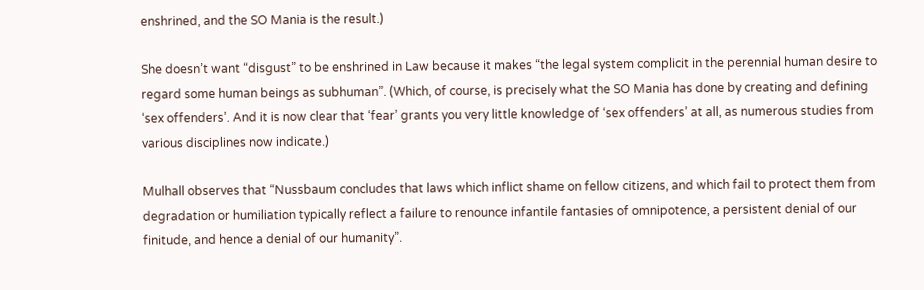enshrined, and the SO Mania is the result.)

She doesn’t want “disgust” to be enshrined in Law because it makes “the legal system complicit in the perennial human desire to regard some human beings as subhuman”. (Which, of course, is precisely what the SO Mania has done by creating and defining ‘sex offenders’. And it is now clear that ‘fear’ grants you very little knowledge of ‘sex offenders’ at all, as numerous studies from various disciplines now indicate.)

Mulhall observes that “Nussbaum concludes that laws which inflict shame on fellow citizens, and which fail to protect them from degradation or humiliation typically reflect a failure to renounce infantile fantasies of omnipotence, a persistent denial of our finitude, and hence a denial of our humanity”.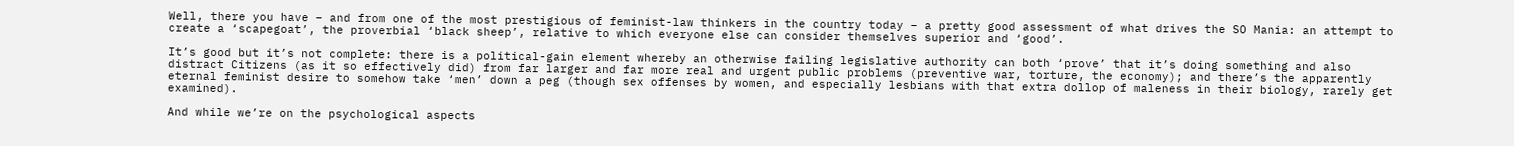Well, there you have – and from one of the most prestigious of feminist-law thinkers in the country today – a pretty good assessment of what drives the SO Mania: an attempt to create a ‘scapegoat’, the proverbial ‘black sheep’, relative to which everyone else can consider themselves superior and ‘good’.

It’s good but it’s not complete: there is a political-gain element whereby an otherwise failing legislative authority can both ‘prove’ that it’s doing something and also distract Citizens (as it so effectively did) from far larger and far more real and urgent public problems (preventive war, torture, the economy); and there’s the apparently eternal feminist desire to somehow take ‘men’ down a peg (though sex offenses by women, and especially lesbians with that extra dollop of maleness in their biology, rarely get examined).

And while we’re on the psychological aspects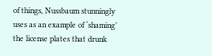of things, Nussbaum stunningly uses as an example of ‘shaming’ the license plates that drunk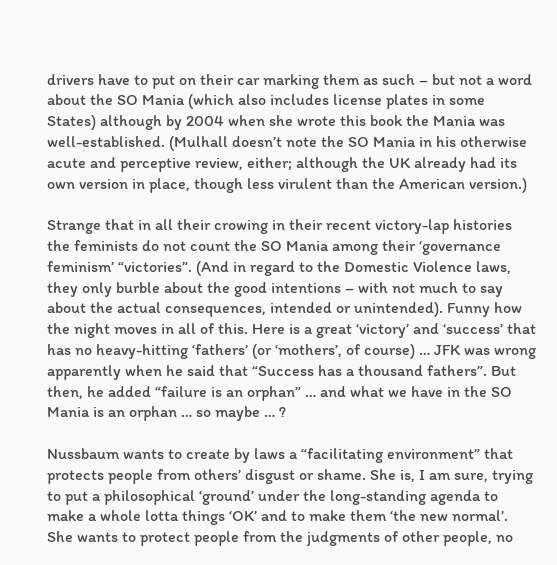drivers have to put on their car marking them as such – but not a word about the SO Mania (which also includes license plates in some States) although by 2004 when she wrote this book the Mania was well-established. (Mulhall doesn’t note the SO Mania in his otherwise acute and perceptive review, either; although the UK already had its own version in place, though less virulent than the American version.)

Strange that in all their crowing in their recent victory-lap histories the feminists do not count the SO Mania among their ‘governance feminism’ “victories”. (And in regard to the Domestic Violence laws, they only burble about the good intentions – with not much to say about the actual consequences, intended or unintended). Funny how the night moves in all of this. Here is a great ‘victory’ and ‘success’ that has no heavy-hitting ‘fathers’ (or ‘mothers’, of course) … JFK was wrong apparently when he said that “Success has a thousand fathers”. But then, he added “failure is an orphan” … and what we have in the SO Mania is an orphan … so maybe … ?

Nussbaum wants to create by laws a “facilitating environment” that protects people from others’ disgust or shame. She is, I am sure, trying to put a philosophical ‘ground’ under the long-standing agenda to make a whole lotta things ‘OK’ and to make them ‘the new normal’. She wants to protect people from the judgments of other people, no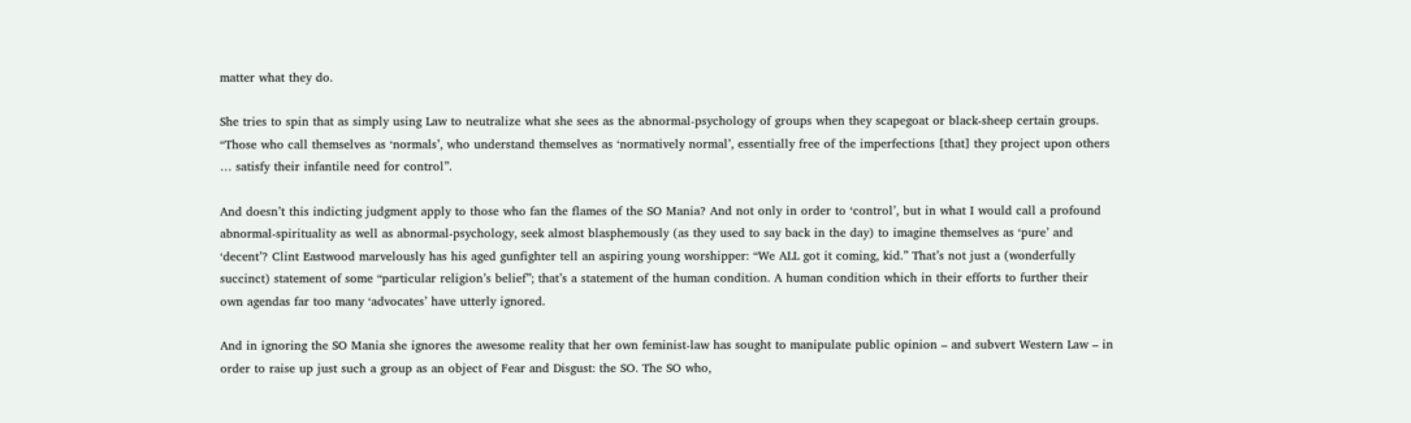matter what they do.

She tries to spin that as simply using Law to neutralize what she sees as the abnormal-psychology of groups when they scapegoat or black-sheep certain groups. “Those who call themselves as ‘normals’, who understand themselves as ‘normatively normal’, essentially free of the imperfections [that] they project upon others … satisfy their infantile need for control”.

And doesn’t this indicting judgment apply to those who fan the flames of the SO Mania? And not only in order to ‘control’, but in what I would call a profound abnormal-spirituality as well as abnormal-psychology, seek almost blasphemously (as they used to say back in the day) to imagine themselves as ‘pure’ and ‘decent’? Clint Eastwood marvelously has his aged gunfighter tell an aspiring young worshipper: “We ALL got it coming, kid.” That’s not just a (wonderfully succinct) statement of some “particular religion’s belief”; that’s a statement of the human condition. A human condition which in their efforts to further their own agendas far too many ‘advocates’ have utterly ignored.

And in ignoring the SO Mania she ignores the awesome reality that her own feminist-law has sought to manipulate public opinion – and subvert Western Law – in order to raise up just such a group as an object of Fear and Disgust: the SO. The SO who,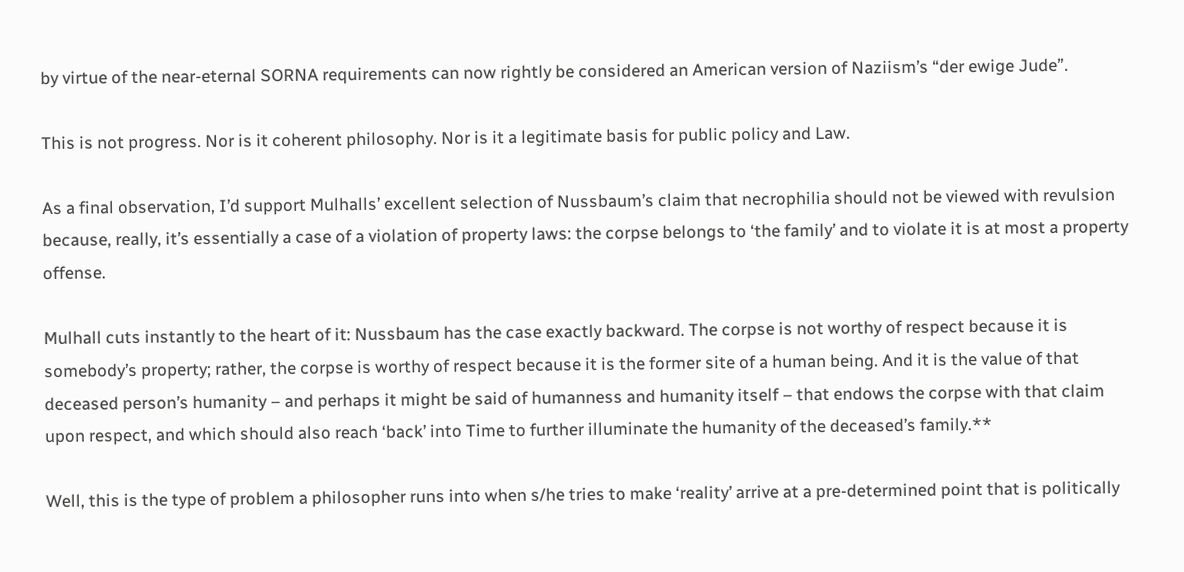by virtue of the near-eternal SORNA requirements can now rightly be considered an American version of Naziism’s “der ewige Jude”.

This is not progress. Nor is it coherent philosophy. Nor is it a legitimate basis for public policy and Law.

As a final observation, I’d support Mulhalls’ excellent selection of Nussbaum’s claim that necrophilia should not be viewed with revulsion because, really, it’s essentially a case of a violation of property laws: the corpse belongs to ‘the family’ and to violate it is at most a property offense.

Mulhall cuts instantly to the heart of it: Nussbaum has the case exactly backward. The corpse is not worthy of respect because it is somebody’s property; rather, the corpse is worthy of respect because it is the former site of a human being. And it is the value of that deceased person’s humanity – and perhaps it might be said of humanness and humanity itself – that endows the corpse with that claim upon respect, and which should also reach ‘back’ into Time to further illuminate the humanity of the deceased’s family.**

Well, this is the type of problem a philosopher runs into when s/he tries to make ‘reality’ arrive at a pre-determined point that is politically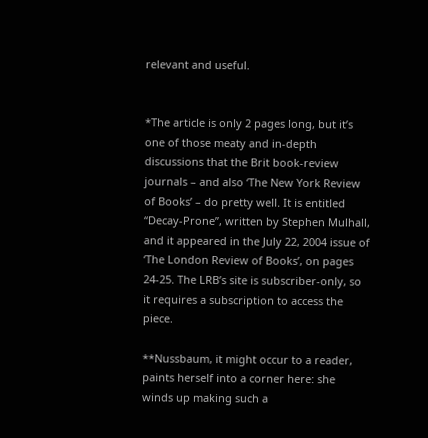relevant and useful.


*The article is only 2 pages long, but it’s one of those meaty and in-depth discussions that the Brit book-review journals – and also ‘The New York Review of Books’ – do pretty well. It is entitled “Decay-Prone”, written by Stephen Mulhall, and it appeared in the July 22, 2004 issue of ‘The London Review of Books’, on pages 24-25. The LRB’s site is subscriber-only, so it requires a subscription to access the piece.

**Nussbaum, it might occur to a reader, paints herself into a corner here: she winds up making such a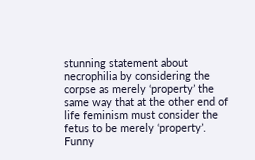stunning statement about necrophilia by considering the corpse as merely ‘property’ the same way that at the other end of life feminism must consider the fetus to be merely ‘property’. Funny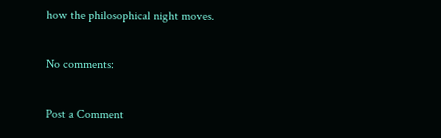how the philosophical night moves.

No comments:

Post a Comment